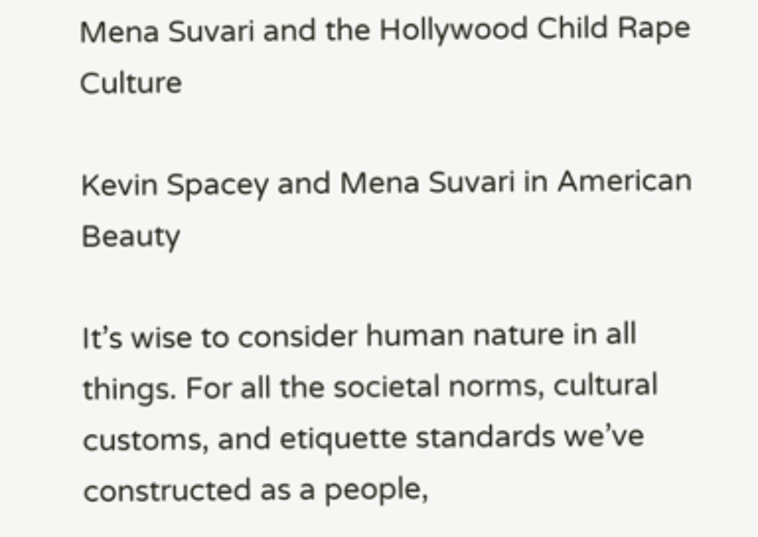Mena Suvari and the Hollywood Child Rape Culture

Kevin Spacey and Mena Suvari in American Beauty

It’s wise to consider human nature in all things. For all the societal norms, cultural customs, and etiquette standards we’ve constructed as a people,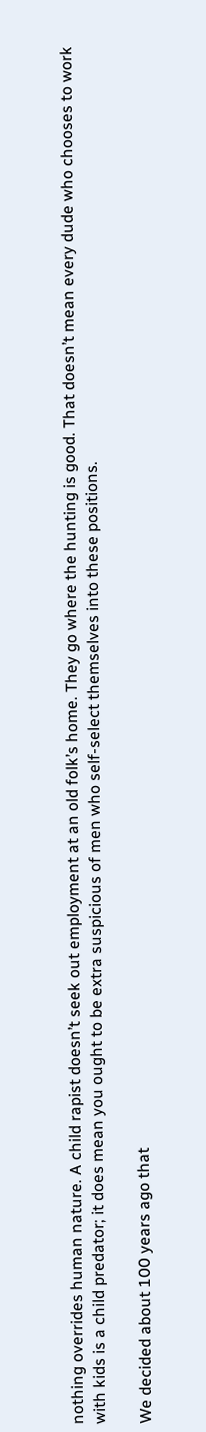nothing overrides human nature. A child rapist doesn’t seek out employment at an old folk’s home. They go where the hunting is good. That doesn’t mean every dude who chooses to work with kids is a child predator; it does mean you ought to be extra suspicious of men who self-select themselves into these positions.

We decided about 100 years ago that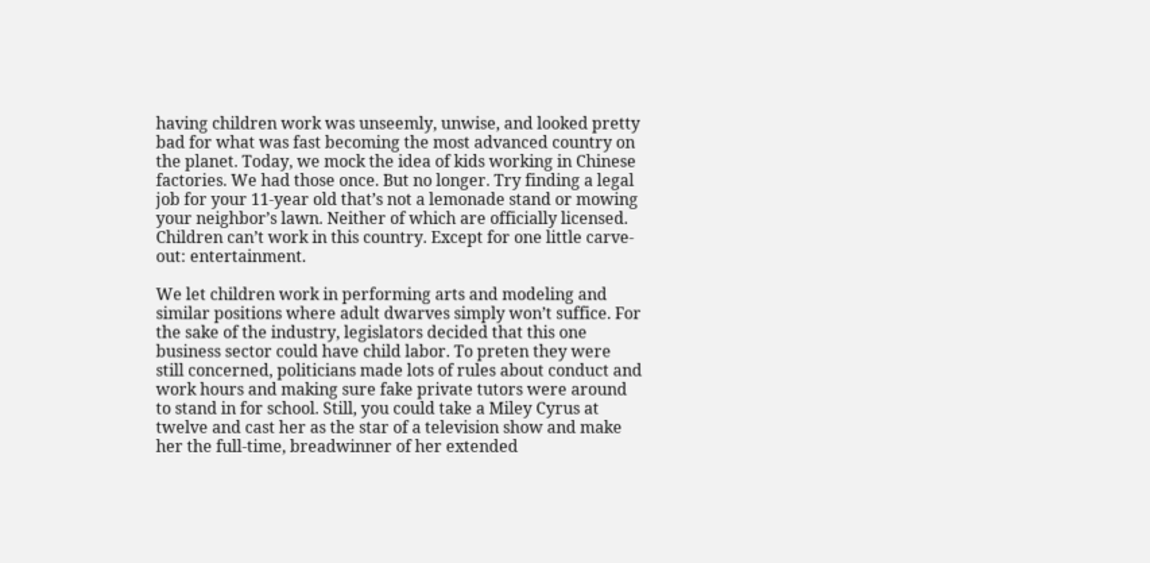having children work was unseemly, unwise, and looked pretty bad for what was fast becoming the most advanced country on the planet. Today, we mock the idea of kids working in Chinese factories. We had those once. But no longer. Try finding a legal job for your 11-year old that’s not a lemonade stand or mowing your neighbor’s lawn. Neither of which are officially licensed. Children can’t work in this country. Except for one little carve-out: entertainment.

We let children work in performing arts and modeling and similar positions where adult dwarves simply won’t suffice. For the sake of the industry, legislators decided that this one business sector could have child labor. To preten they were still concerned, politicians made lots of rules about conduct and work hours and making sure fake private tutors were around to stand in for school. Still, you could take a Miley Cyrus at twelve and cast her as the star of a television show and make her the full-time, breadwinner of her extended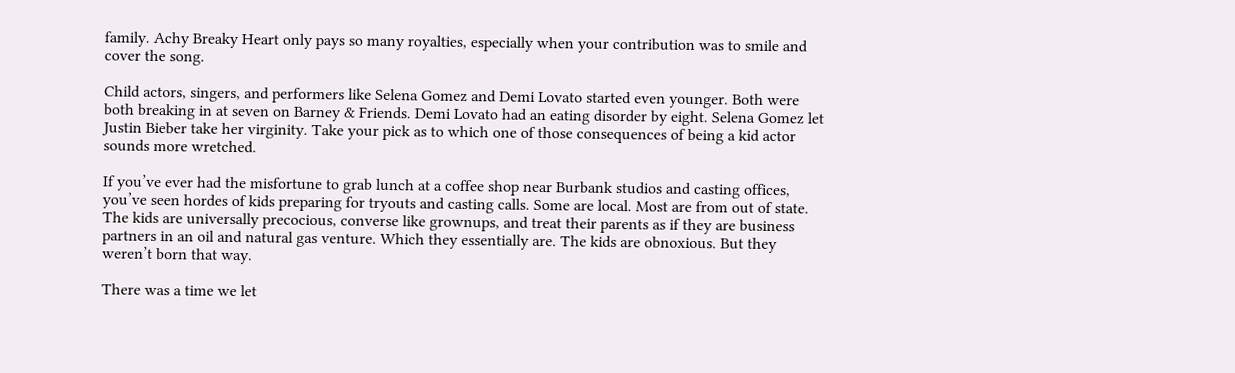family. Achy Breaky Heart only pays so many royalties, especially when your contribution was to smile and cover the song.

Child actors, singers, and performers like Selena Gomez and Demi Lovato started even younger. Both were both breaking in at seven on Barney & Friends. Demi Lovato had an eating disorder by eight. Selena Gomez let Justin Bieber take her virginity. Take your pick as to which one of those consequences of being a kid actor sounds more wretched.

If you’ve ever had the misfortune to grab lunch at a coffee shop near Burbank studios and casting offices, you’ve seen hordes of kids preparing for tryouts and casting calls. Some are local. Most are from out of state. The kids are universally precocious, converse like grownups, and treat their parents as if they are business partners in an oil and natural gas venture. Which they essentially are. The kids are obnoxious. But they weren’t born that way.

There was a time we let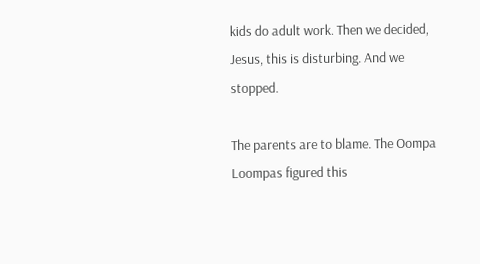kids do adult work. Then we decided, Jesus, this is disturbing. And we stopped.

The parents are to blame. The Oompa Loompas figured this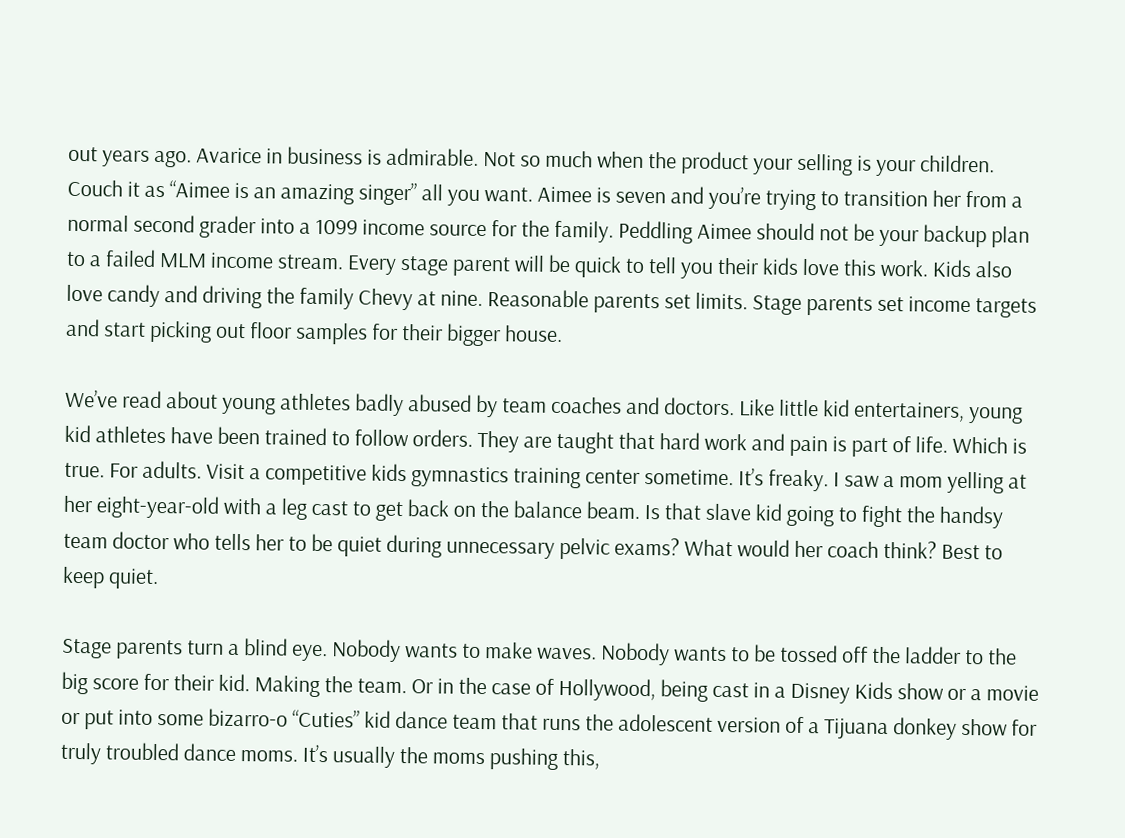out years ago. Avarice in business is admirable. Not so much when the product your selling is your children. Couch it as “Aimee is an amazing singer” all you want. Aimee is seven and you’re trying to transition her from a normal second grader into a 1099 income source for the family. Peddling Aimee should not be your backup plan to a failed MLM income stream. Every stage parent will be quick to tell you their kids love this work. Kids also love candy and driving the family Chevy at nine. Reasonable parents set limits. Stage parents set income targets and start picking out floor samples for their bigger house.

We’ve read about young athletes badly abused by team coaches and doctors. Like little kid entertainers, young kid athletes have been trained to follow orders. They are taught that hard work and pain is part of life. Which is true. For adults. Visit a competitive kids gymnastics training center sometime. It’s freaky. I saw a mom yelling at her eight-year-old with a leg cast to get back on the balance beam. Is that slave kid going to fight the handsy team doctor who tells her to be quiet during unnecessary pelvic exams? What would her coach think? Best to keep quiet.

Stage parents turn a blind eye. Nobody wants to make waves. Nobody wants to be tossed off the ladder to the big score for their kid. Making the team. Or in the case of Hollywood, being cast in a Disney Kids show or a movie or put into some bizarro-o “Cuties” kid dance team that runs the adolescent version of a Tijuana donkey show for truly troubled dance moms. It’s usually the moms pushing this,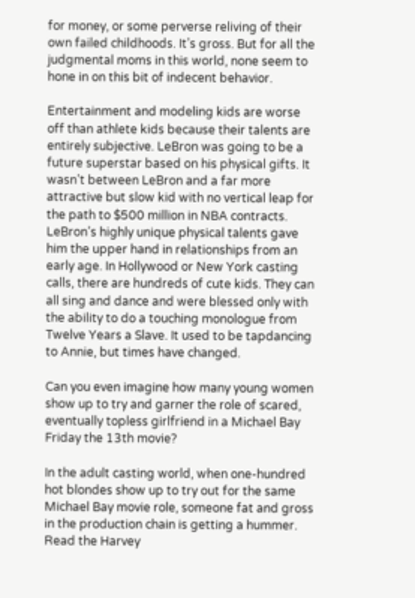for money, or some perverse reliving of their own failed childhoods. It’s gross. But for all the judgmental moms in this world, none seem to hone in on this bit of indecent behavior.

Entertainment and modeling kids are worse off than athlete kids because their talents are entirely subjective. LeBron was going to be a future superstar based on his physical gifts. It wasn’t between LeBron and a far more attractive but slow kid with no vertical leap for the path to $500 million in NBA contracts. LeBron’s highly unique physical talents gave him the upper hand in relationships from an early age. In Hollywood or New York casting calls, there are hundreds of cute kids. They can all sing and dance and were blessed only with the ability to do a touching monologue from Twelve Years a Slave. It used to be tapdancing to Annie, but times have changed.

Can you even imagine how many young women show up to try and garner the role of scared, eventually topless girlfriend in a Michael Bay Friday the 13th movie?

In the adult casting world, when one-hundred hot blondes show up to try out for the same Michael Bay movie role, someone fat and gross in the production chain is getting a hummer. Read the Harvey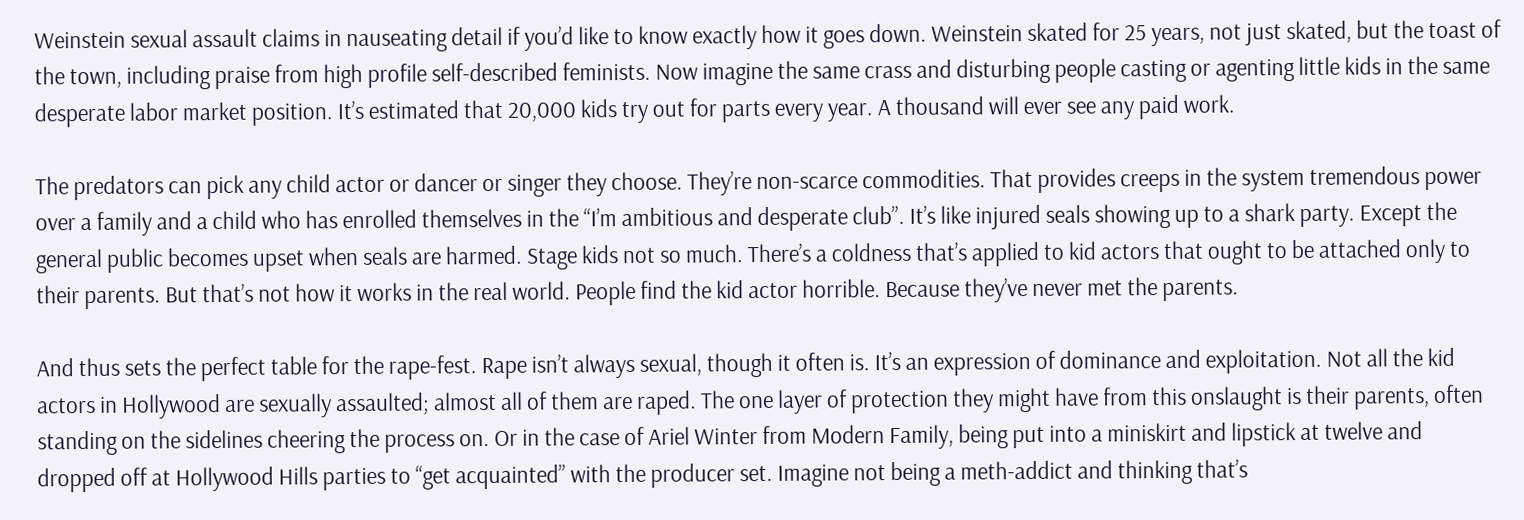Weinstein sexual assault claims in nauseating detail if you’d like to know exactly how it goes down. Weinstein skated for 25 years, not just skated, but the toast of the town, including praise from high profile self-described feminists. Now imagine the same crass and disturbing people casting or agenting little kids in the same desperate labor market position. It’s estimated that 20,000 kids try out for parts every year. A thousand will ever see any paid work.

The predators can pick any child actor or dancer or singer they choose. They’re non-scarce commodities. That provides creeps in the system tremendous power over a family and a child who has enrolled themselves in the “I’m ambitious and desperate club”. It’s like injured seals showing up to a shark party. Except the general public becomes upset when seals are harmed. Stage kids not so much. There’s a coldness that’s applied to kid actors that ought to be attached only to their parents. But that’s not how it works in the real world. People find the kid actor horrible. Because they’ve never met the parents.

And thus sets the perfect table for the rape-fest. Rape isn’t always sexual, though it often is. It’s an expression of dominance and exploitation. Not all the kid actors in Hollywood are sexually assaulted; almost all of them are raped. The one layer of protection they might have from this onslaught is their parents, often standing on the sidelines cheering the process on. Or in the case of Ariel Winter from Modern Family, being put into a miniskirt and lipstick at twelve and dropped off at Hollywood Hills parties to “get acquainted” with the producer set. Imagine not being a meth-addict and thinking that’s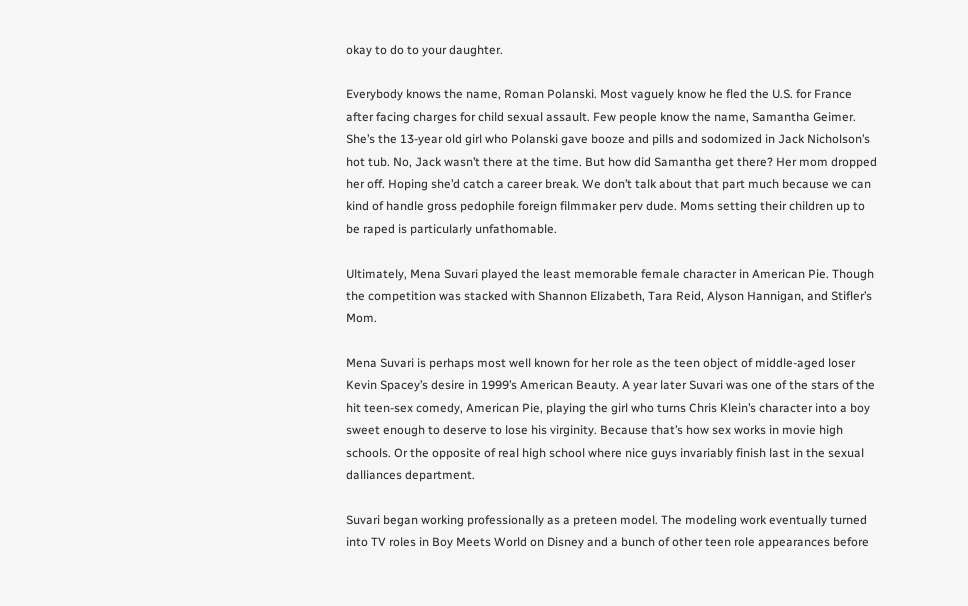okay to do to your daughter.

Everybody knows the name, Roman Polanski. Most vaguely know he fled the U.S. for France after facing charges for child sexual assault. Few people know the name, Samantha Geimer. She’s the 13-year old girl who Polanski gave booze and pills and sodomized in Jack Nicholson’s hot tub. No, Jack wasn’t there at the time. But how did Samantha get there? Her mom dropped her off. Hoping she’d catch a career break. We don’t talk about that part much because we can kind of handle gross pedophile foreign filmmaker perv dude. Moms setting their children up to be raped is particularly unfathomable.

Ultimately, Mena Suvari played the least memorable female character in American Pie. Though the competition was stacked with Shannon Elizabeth, Tara Reid, Alyson Hannigan, and Stifler’s Mom.

Mena Suvari is perhaps most well known for her role as the teen object of middle-aged loser Kevin Spacey’s desire in 1999’s American Beauty. A year later Suvari was one of the stars of the hit teen-sex comedy, American Pie, playing the girl who turns Chris Klein’s character into a boy sweet enough to deserve to lose his virginity. Because that’s how sex works in movie high schools. Or the opposite of real high school where nice guys invariably finish last in the sexual dalliances department.

Suvari began working professionally as a preteen model. The modeling work eventually turned into TV roles in Boy Meets World on Disney and a bunch of other teen role appearances before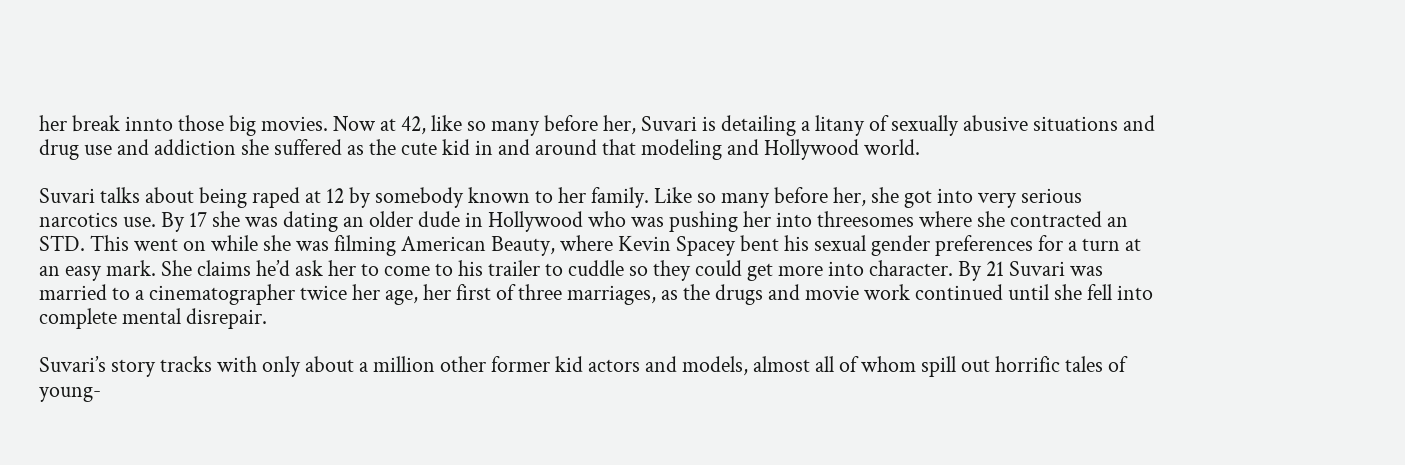her break innto those big movies. Now at 42, like so many before her, Suvari is detailing a litany of sexually abusive situations and drug use and addiction she suffered as the cute kid in and around that modeling and Hollywood world.

Suvari talks about being raped at 12 by somebody known to her family. Like so many before her, she got into very serious narcotics use. By 17 she was dating an older dude in Hollywood who was pushing her into threesomes where she contracted an STD. This went on while she was filming American Beauty, where Kevin Spacey bent his sexual gender preferences for a turn at an easy mark. She claims he’d ask her to come to his trailer to cuddle so they could get more into character. By 21 Suvari was married to a cinematographer twice her age, her first of three marriages, as the drugs and movie work continued until she fell into complete mental disrepair.

Suvari’s story tracks with only about a million other former kid actors and models, almost all of whom spill out horrific tales of young-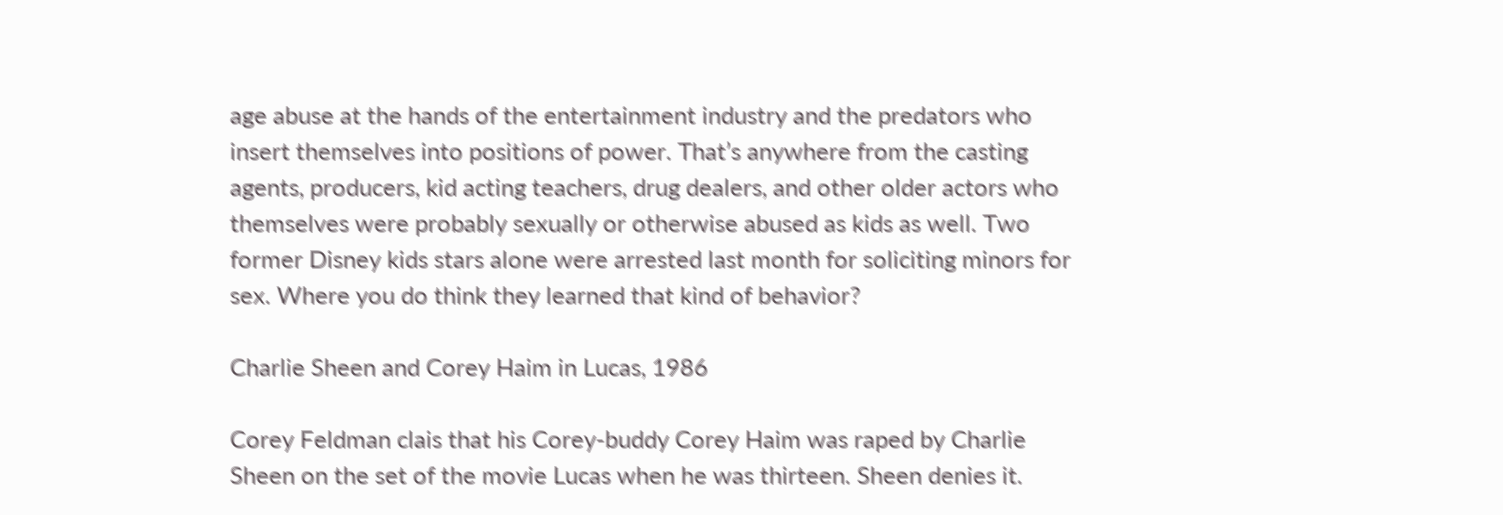age abuse at the hands of the entertainment industry and the predators who insert themselves into positions of power. That’s anywhere from the casting agents, producers, kid acting teachers, drug dealers, and other older actors who themselves were probably sexually or otherwise abused as kids as well. Two former Disney kids stars alone were arrested last month for soliciting minors for sex. Where you do think they learned that kind of behavior?

Charlie Sheen and Corey Haim in Lucas, 1986

Corey Feldman clais that his Corey-buddy Corey Haim was raped by Charlie Sheen on the set of the movie Lucas when he was thirteen. Sheen denies it.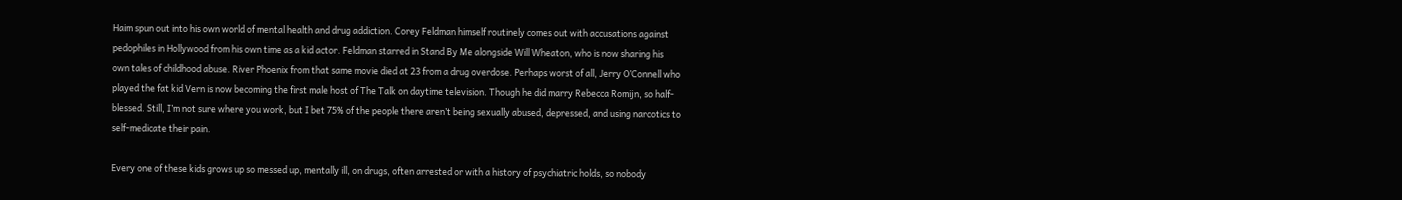Haim spun out into his own world of mental health and drug addiction. Corey Feldman himself routinely comes out with accusations against pedophiles in Hollywood from his own time as a kid actor. Feldman starred in Stand By Me alongside Will Wheaton, who is now sharing his own tales of childhood abuse. River Phoenix from that same movie died at 23 from a drug overdose. Perhaps worst of all, Jerry O’Connell who played the fat kid Vern is now becoming the first male host of The Talk on daytime television. Though he did marry Rebecca Romijn, so half-blessed. Still, I’m not sure where you work, but I bet 75% of the people there aren’t being sexually abused, depressed, and using narcotics to self-medicate their pain.

Every one of these kids grows up so messed up, mentally ill, on drugs, often arrested or with a history of psychiatric holds, so nobody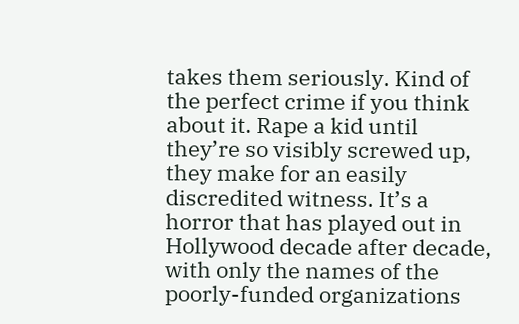takes them seriously. Kind of the perfect crime if you think about it. Rape a kid until they’re so visibly screwed up, they make for an easily discredited witness. It’s a horror that has played out in Hollywood decade after decade, with only the names of the poorly-funded organizations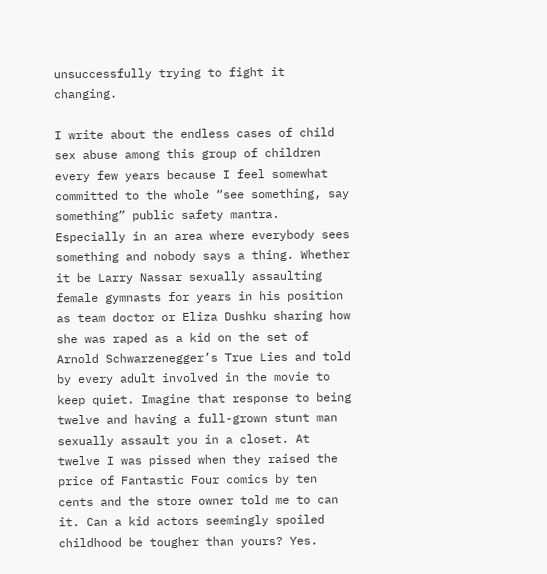unsuccessfully trying to fight it changing.

I write about the endless cases of child sex abuse among this group of children every few years because I feel somewhat committed to the whole “see something, say something” public safety mantra. Especially in an area where everybody sees something and nobody says a thing. Whether it be Larry Nassar sexually assaulting female gymnasts for years in his position as team doctor or Eliza Dushku sharing how she was raped as a kid on the set of Arnold Schwarzenegger’s True Lies and told by every adult involved in the movie to keep quiet. Imagine that response to being twelve and having a full-grown stunt man sexually assault you in a closet. At twelve I was pissed when they raised the price of Fantastic Four comics by ten cents and the store owner told me to can it. Can a kid actors seemingly spoiled childhood be tougher than yours? Yes.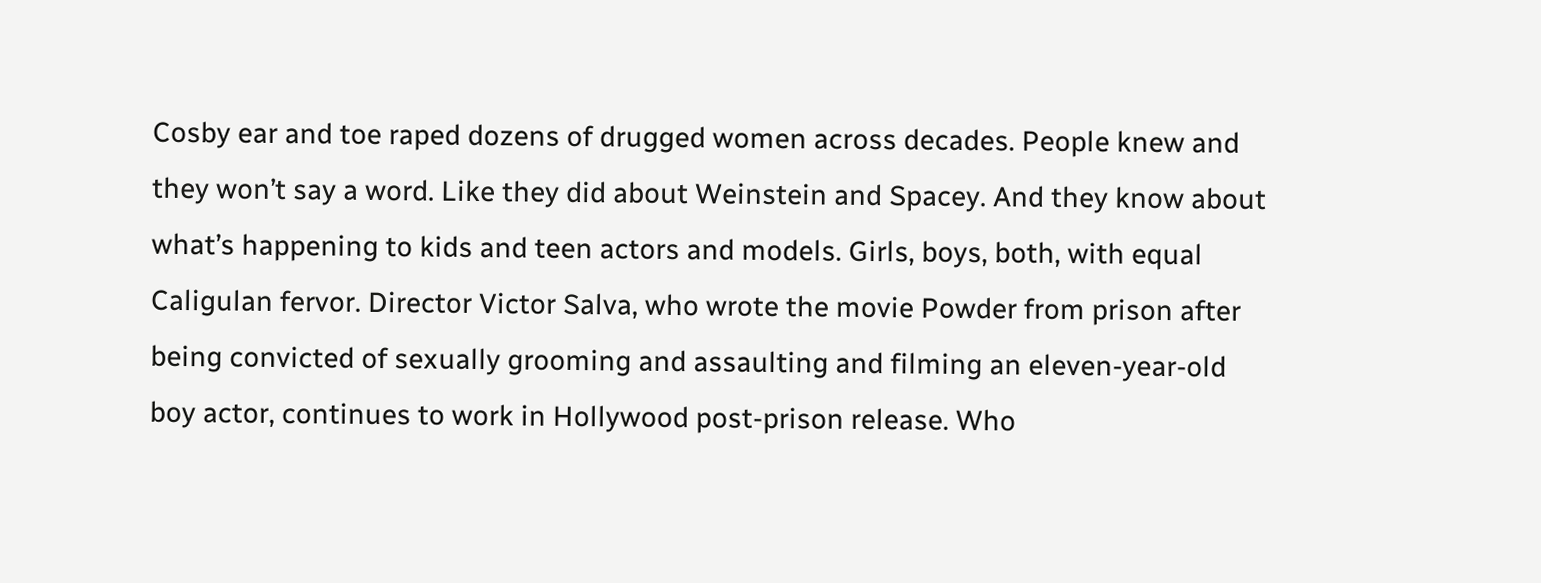Cosby ear and toe raped dozens of drugged women across decades. People knew and they won’t say a word. Like they did about Weinstein and Spacey. And they know about what’s happening to kids and teen actors and models. Girls, boys, both, with equal Caligulan fervor. Director Victor Salva, who wrote the movie Powder from prison after being convicted of sexually grooming and assaulting and filming an eleven-year-old boy actor, continues to work in Hollywood post-prison release. Who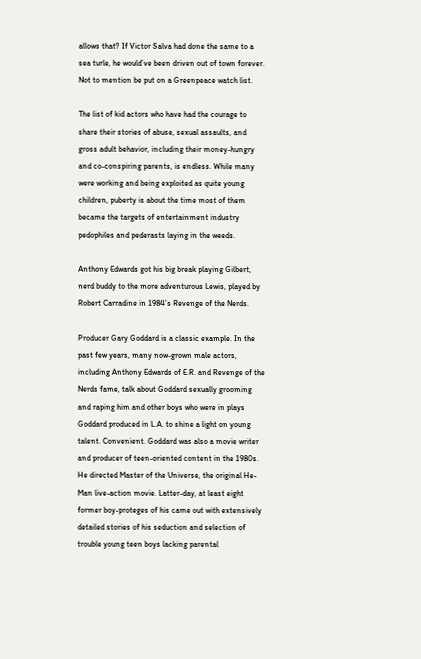allows that? If Victor Salva had done the same to a sea turle, he would’ve been driven out of town forever. Not to mention be put on a Greenpeace watch list.

The list of kid actors who have had the courage to share their stories of abuse, sexual assaults, and gross adult behavior, including their money-hungry and co-conspiring parents, is endless. While many were working and being exploited as quite young children, puberty is about the time most of them became the targets of entertainment industry pedophiles and pederasts laying in the weeds.

Anthony Edwards got his big break playing Gilbert, nerd buddy to the more adventurous Lewis, played by Robert Carradine in 1984’s Revenge of the Nerds.

Producer Gary Goddard is a classic example. In the past few years, many now-grown male actors, including Anthony Edwards of E.R. and Revenge of the Nerds fame, talk about Goddard sexually grooming and raping him and other boys who were in plays Goddard produced in L.A. to shine a light on young talent. Convenient. Goddard was also a movie writer and producer of teen-oriented content in the 1980s. He directed Master of the Universe, the original He-Man live-action movie. Latter-day, at least eight former boy-proteges of his came out with extensively detailed stories of his seduction and selection of trouble young teen boys lacking parental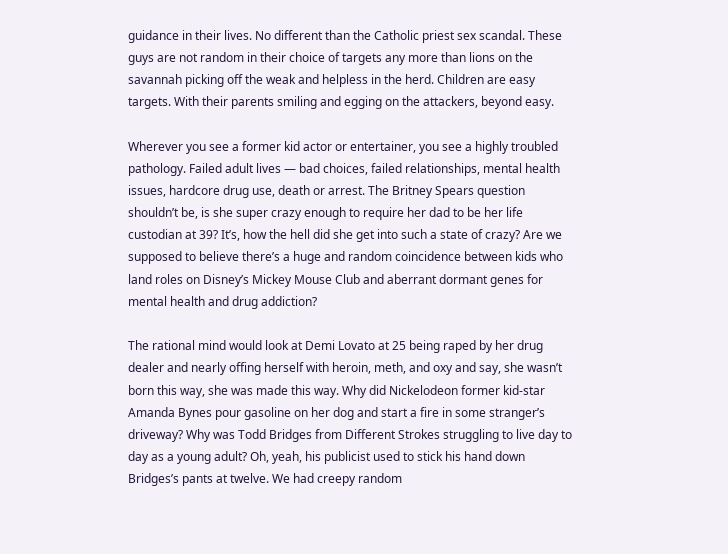guidance in their lives. No different than the Catholic priest sex scandal. These guys are not random in their choice of targets any more than lions on the savannah picking off the weak and helpless in the herd. Children are easy targets. With their parents smiling and egging on the attackers, beyond easy.

Wherever you see a former kid actor or entertainer, you see a highly troubled pathology. Failed adult lives — bad choices, failed relationships, mental health issues, hardcore drug use, death or arrest. The Britney Spears question shouldn’t be, is she super crazy enough to require her dad to be her life custodian at 39? It’s, how the hell did she get into such a state of crazy? Are we supposed to believe there’s a huge and random coincidence between kids who land roles on Disney’s Mickey Mouse Club and aberrant dormant genes for mental health and drug addiction?

The rational mind would look at Demi Lovato at 25 being raped by her drug dealer and nearly offing herself with heroin, meth, and oxy and say, she wasn’t born this way, she was made this way. Why did Nickelodeon former kid-star Amanda Bynes pour gasoline on her dog and start a fire in some stranger’s driveway? Why was Todd Bridges from Different Strokes struggling to live day to day as a young adult? Oh, yeah, his publicist used to stick his hand down Bridges’s pants at twelve. We had creepy random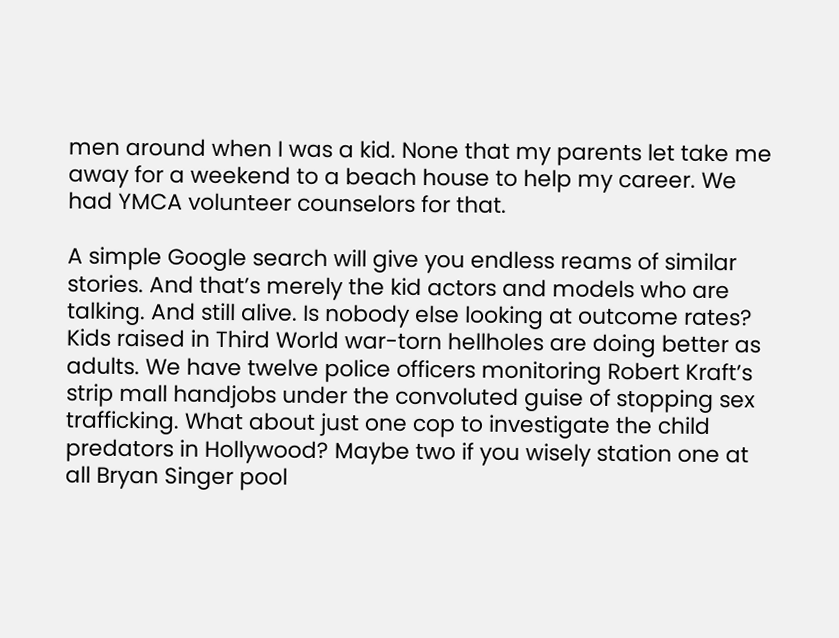men around when I was a kid. None that my parents let take me away for a weekend to a beach house to help my career. We had YMCA volunteer counselors for that.

A simple Google search will give you endless reams of similar stories. And that’s merely the kid actors and models who are talking. And still alive. Is nobody else looking at outcome rates? Kids raised in Third World war-torn hellholes are doing better as adults. We have twelve police officers monitoring Robert Kraft’s strip mall handjobs under the convoluted guise of stopping sex trafficking. What about just one cop to investigate the child predators in Hollywood? Maybe two if you wisely station one at all Bryan Singer pool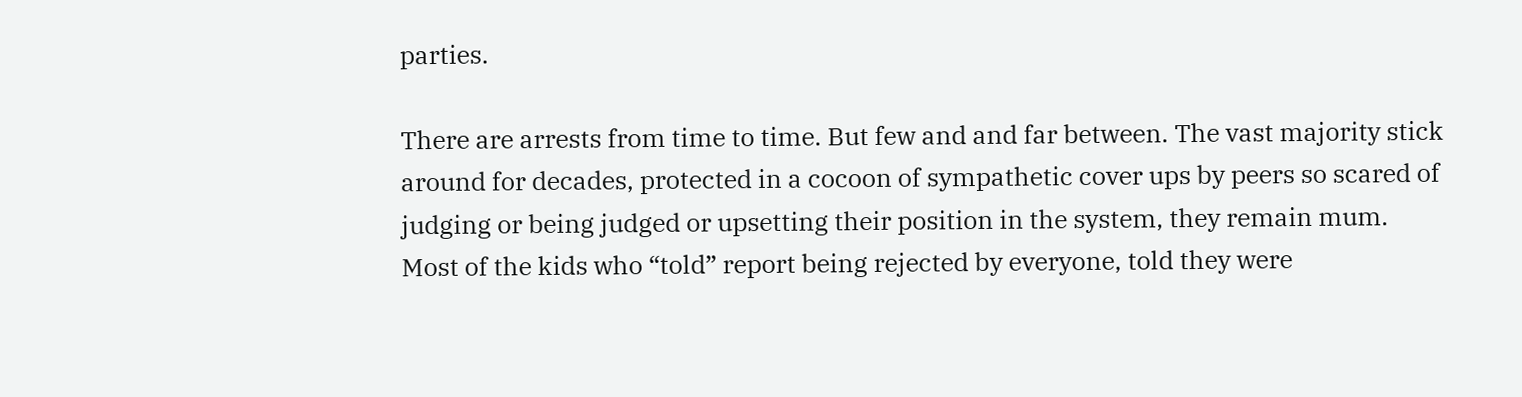parties.

There are arrests from time to time. But few and and far between. The vast majority stick around for decades, protected in a cocoon of sympathetic cover ups by peers so scared of judging or being judged or upsetting their position in the system, they remain mum. Most of the kids who “told” report being rejected by everyone, told they were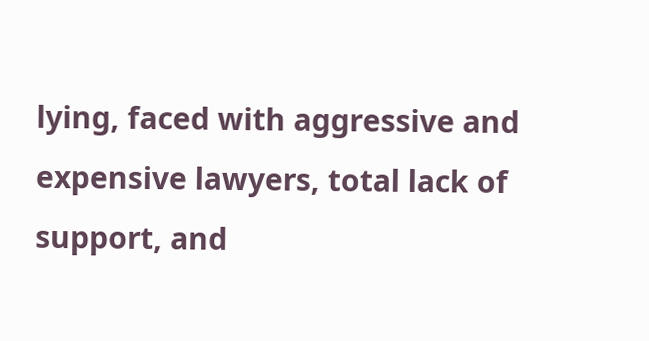lying, faced with aggressive and expensive lawyers, total lack of support, and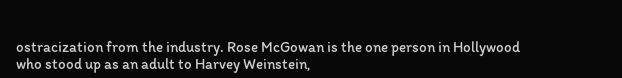ostracization from the industry. Rose McGowan is the one person in Hollywood who stood up as an adult to Harvey Weinstein,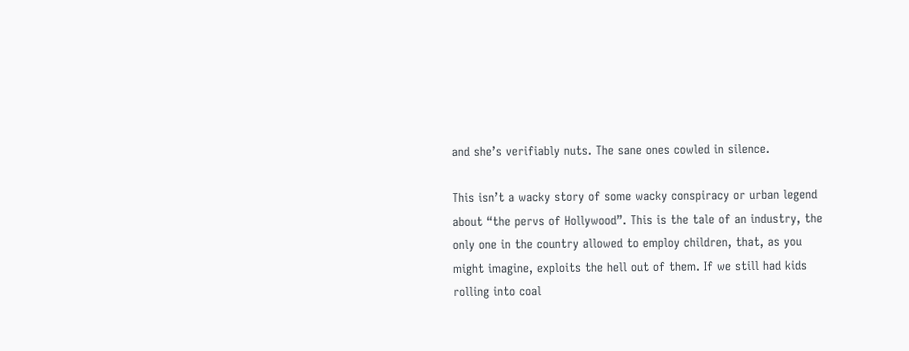and she’s verifiably nuts. The sane ones cowled in silence.

This isn’t a wacky story of some wacky conspiracy or urban legend about “the pervs of Hollywood”. This is the tale of an industry, the only one in the country allowed to employ children, that, as you might imagine, exploits the hell out of them. If we still had kids rolling into coal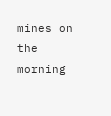mines on the morning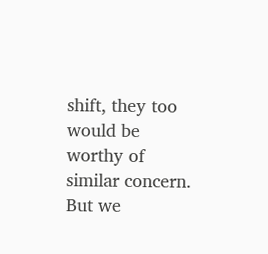shift, they too would be worthy of similar concern. But we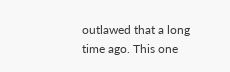outlawed that a long time ago. This one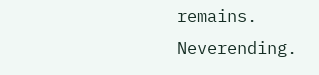remains. Neverending.